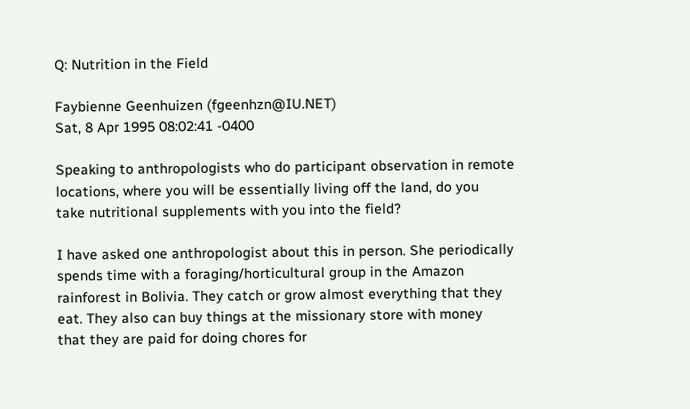Q: Nutrition in the Field

Faybienne Geenhuizen (fgeenhzn@IU.NET)
Sat, 8 Apr 1995 08:02:41 -0400

Speaking to anthropologists who do participant observation in remote
locations, where you will be essentially living off the land, do you
take nutritional supplements with you into the field?

I have asked one anthropologist about this in person. She periodically
spends time with a foraging/horticultural group in the Amazon
rainforest in Bolivia. They catch or grow almost everything that they
eat. They also can buy things at the missionary store with money
that they are paid for doing chores for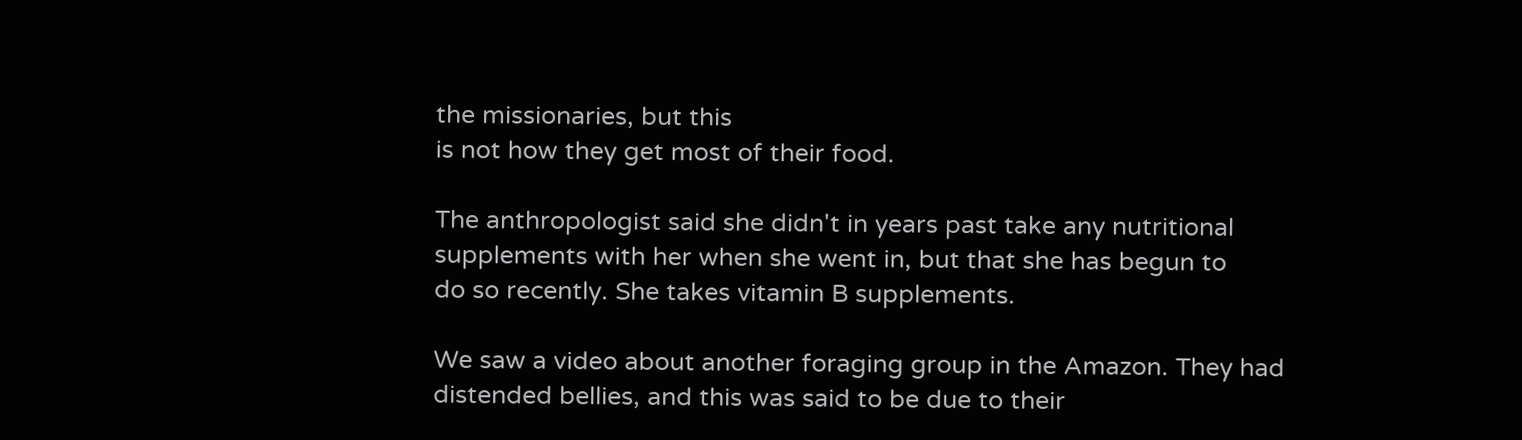the missionaries, but this
is not how they get most of their food.

The anthropologist said she didn't in years past take any nutritional
supplements with her when she went in, but that she has begun to
do so recently. She takes vitamin B supplements.

We saw a video about another foraging group in the Amazon. They had
distended bellies, and this was said to be due to their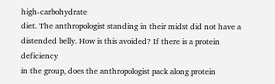high-carbohydrate
diet. The anthropologist standing in their midst did not have a
distended belly. How is this avoided? If there is a protein deficiency
in the group, does the anthropologist pack along protein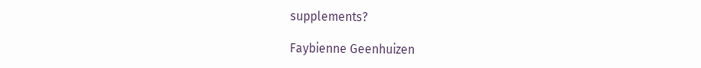supplements?

Faybienne Geenhuizen